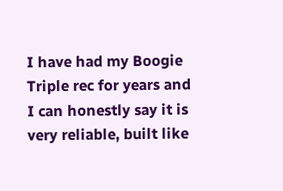I have had my Boogie Triple rec for years and I can honestly say it is very reliable, built like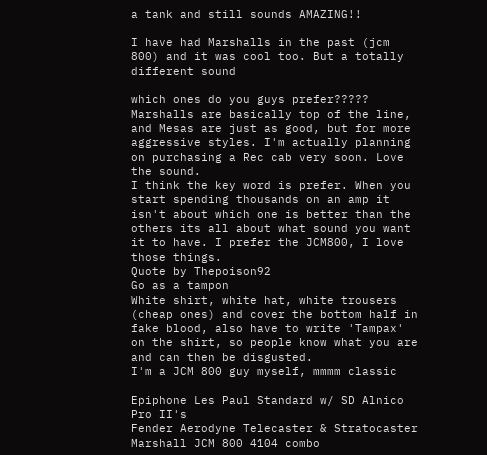a tank and still sounds AMAZING!!

I have had Marshalls in the past (jcm 800) and it was cool too. But a totally different sound

which ones do you guys prefer?????
Marshalls are basically top of the line, and Mesas are just as good, but for more aggressive styles. I'm actually planning on purchasing a Rec cab very soon. Love the sound.
I think the key word is prefer. When you start spending thousands on an amp it isn't about which one is better than the others its all about what sound you want it to have. I prefer the JCM800, I love those things.
Quote by Thepoison92
Go as a tampon
White shirt, white hat, white trousers (cheap ones) and cover the bottom half in fake blood, also have to write 'Tampax' on the shirt, so people know what you are and can then be disgusted.
I'm a JCM 800 guy myself, mmmm classic

Epiphone Les Paul Standard w/ SD Alnico Pro II's
Fender Aerodyne Telecaster & Stratocaster
Marshall JCM 800 4104 combo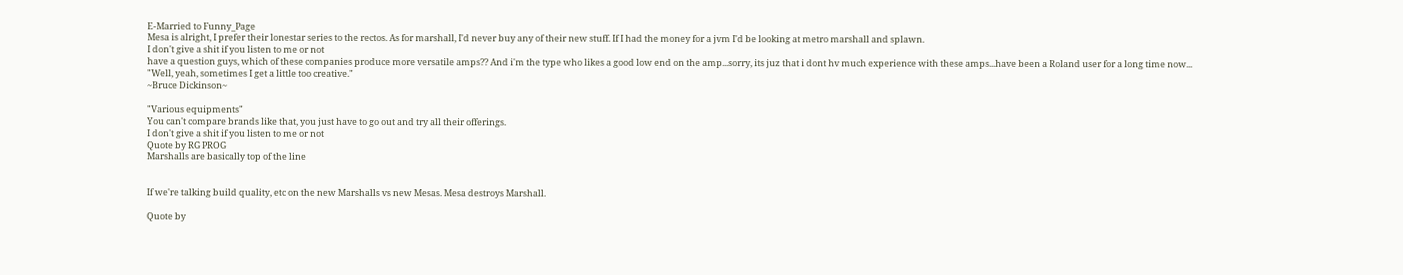E-Married to Funny_Page
Mesa is alright, I prefer their lonestar series to the rectos. As for marshall, I'd never buy any of their new stuff. If I had the money for a jvm I'd be looking at metro marshall and splawn.
I don't give a shit if you listen to me or not
have a question guys, which of these companies produce more versatile amps?? And i'm the type who likes a good low end on the amp...sorry, its juz that i dont hv much experience with these amps...have been a Roland user for a long time now...
"Well, yeah, sometimes I get a little too creative."
~Bruce Dickinson~

"Various equipments"
You can't compare brands like that, you just have to go out and try all their offerings.
I don't give a shit if you listen to me or not
Quote by RG PROG
Marshalls are basically top of the line


If we're talking build quality, etc on the new Marshalls vs new Mesas. Mesa destroys Marshall.

Quote by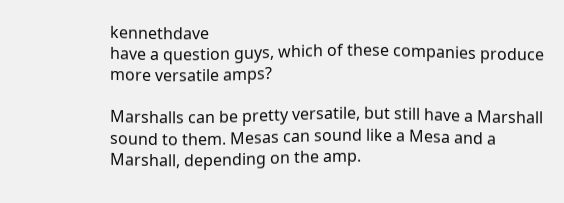kennethdave
have a question guys, which of these companies produce more versatile amps?

Marshalls can be pretty versatile, but still have a Marshall sound to them. Mesas can sound like a Mesa and a Marshall, depending on the amp.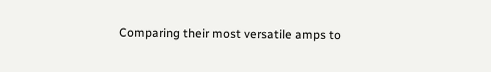Comparing their most versatile amps to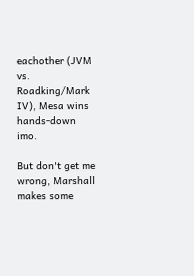eachother (JVM vs. Roadking/Mark IV), Mesa wins hands-down imo.

But don't get me wrong, Marshall makes some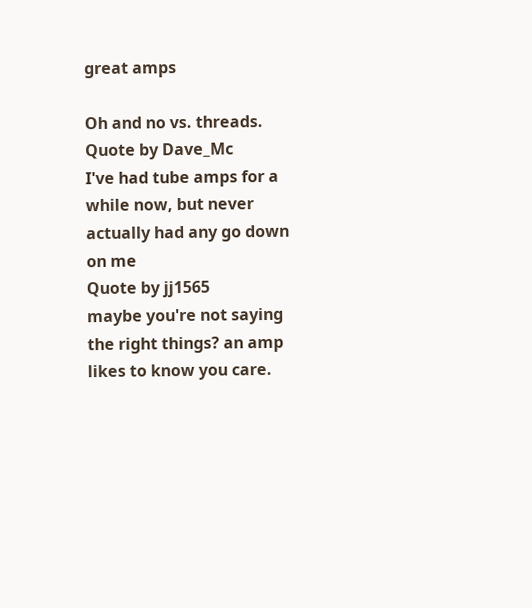great amps

Oh and no vs. threads.
Quote by Dave_Mc
I've had tube amps for a while now, but never actually had any go down on me
Quote by jj1565
maybe you're not saying the right things? an amp likes to know you care.